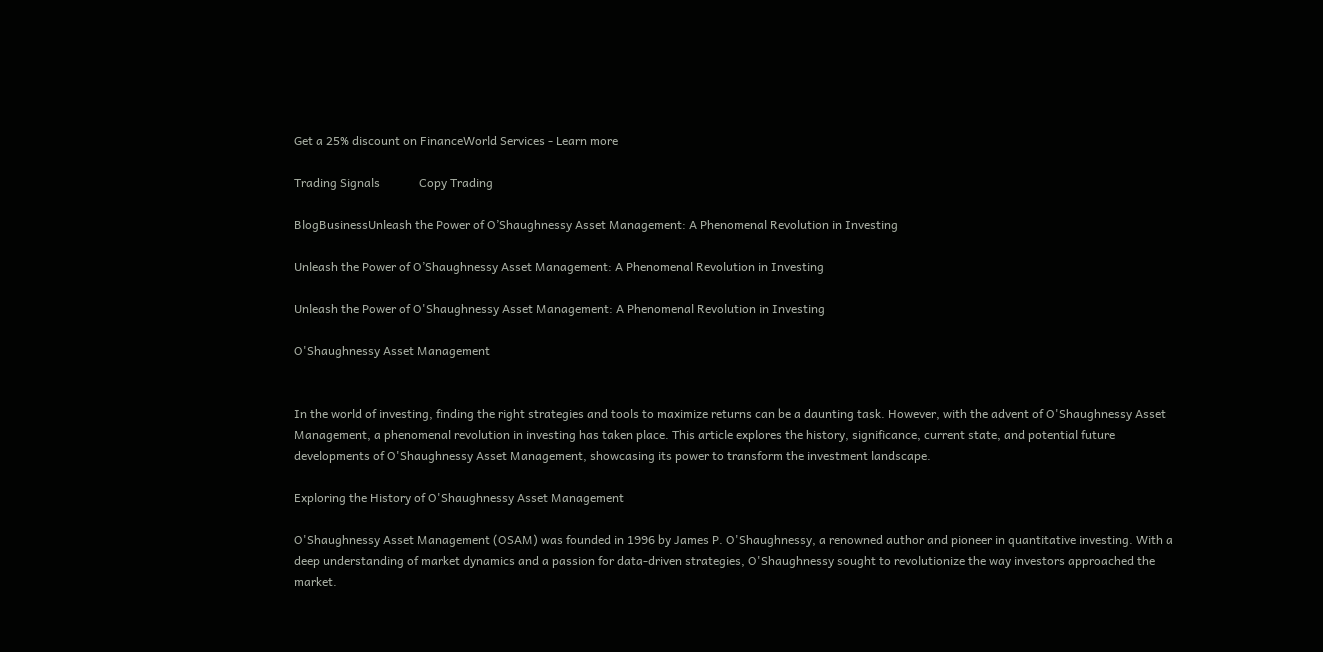Get a 25% discount on FinanceWorld Services - Learn more

Trading Signals             Copy Trading

BlogBusinessUnleash the Power of O’Shaughnessy Asset Management: A Phenomenal Revolution in Investing

Unleash the Power of O’Shaughnessy Asset Management: A Phenomenal Revolution in Investing

Unleash the Power of O'Shaughnessy Asset Management: A Phenomenal Revolution in Investing

O'Shaughnessy Asset Management


In the world of investing, finding the right strategies and tools to maximize returns can be a daunting task. However, with the advent of O'Shaughnessy Asset Management, a phenomenal revolution in investing has taken place. This article explores the history, significance, current state, and potential future developments of O'Shaughnessy Asset Management, showcasing its power to transform the investment landscape.

Exploring the History of O'Shaughnessy Asset Management

O'Shaughnessy Asset Management (OSAM) was founded in 1996 by James P. O'Shaughnessy, a renowned author and pioneer in quantitative investing. With a deep understanding of market dynamics and a passion for data-driven strategies, O'Shaughnessy sought to revolutionize the way investors approached the market.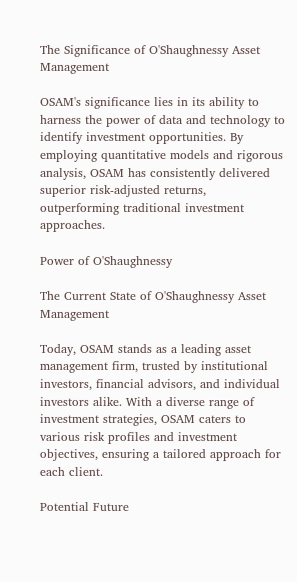The Significance of O'Shaughnessy Asset Management

OSAM's significance lies in its ability to harness the power of data and technology to identify investment opportunities. By employing quantitative models and rigorous analysis, OSAM has consistently delivered superior risk-adjusted returns, outperforming traditional investment approaches.

Power of O'Shaughnessy

The Current State of O'Shaughnessy Asset Management

Today, OSAM stands as a leading asset management firm, trusted by institutional investors, financial advisors, and individual investors alike. With a diverse range of investment strategies, OSAM caters to various risk profiles and investment objectives, ensuring a tailored approach for each client.

Potential Future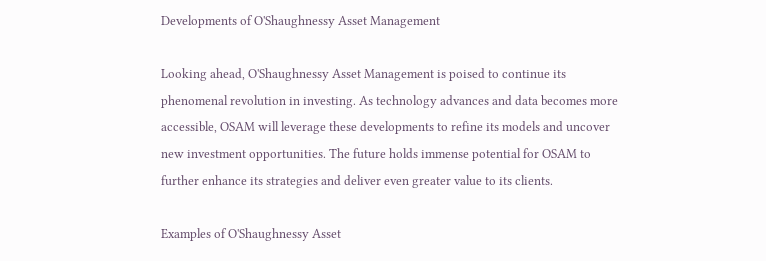Developments of O'Shaughnessy Asset Management

Looking ahead, O'Shaughnessy Asset Management is poised to continue its phenomenal revolution in investing. As technology advances and data becomes more accessible, OSAM will leverage these developments to refine its models and uncover new investment opportunities. The future holds immense potential for OSAM to further enhance its strategies and deliver even greater value to its clients.

Examples of O'Shaughnessy Asset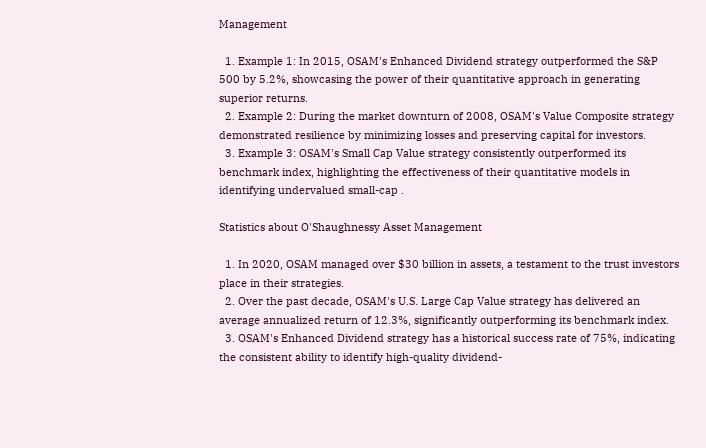Management

  1. Example 1: In 2015, OSAM's Enhanced Dividend strategy outperformed the S&P 500 by 5.2%, showcasing the power of their quantitative approach in generating superior returns.
  2. Example 2: During the market downturn of 2008, OSAM's Value Composite strategy demonstrated resilience by minimizing losses and preserving capital for investors.
  3. Example 3: OSAM's Small Cap Value strategy consistently outperformed its benchmark index, highlighting the effectiveness of their quantitative models in identifying undervalued small-cap .

Statistics about O'Shaughnessy Asset Management

  1. In 2020, OSAM managed over $30 billion in assets, a testament to the trust investors place in their strategies.
  2. Over the past decade, OSAM's U.S. Large Cap Value strategy has delivered an average annualized return of 12.3%, significantly outperforming its benchmark index.
  3. OSAM's Enhanced Dividend strategy has a historical success rate of 75%, indicating the consistent ability to identify high-quality dividend-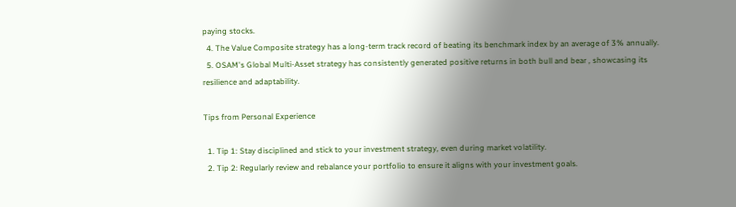paying stocks.
  4. The Value Composite strategy has a long-term track record of beating its benchmark index by an average of 3% annually.
  5. OSAM's Global Multi-Asset strategy has consistently generated positive returns in both bull and bear , showcasing its resilience and adaptability.

Tips from Personal Experience

  1. Tip 1: Stay disciplined and stick to your investment strategy, even during market volatility.
  2. Tip 2: Regularly review and rebalance your portfolio to ensure it aligns with your investment goals.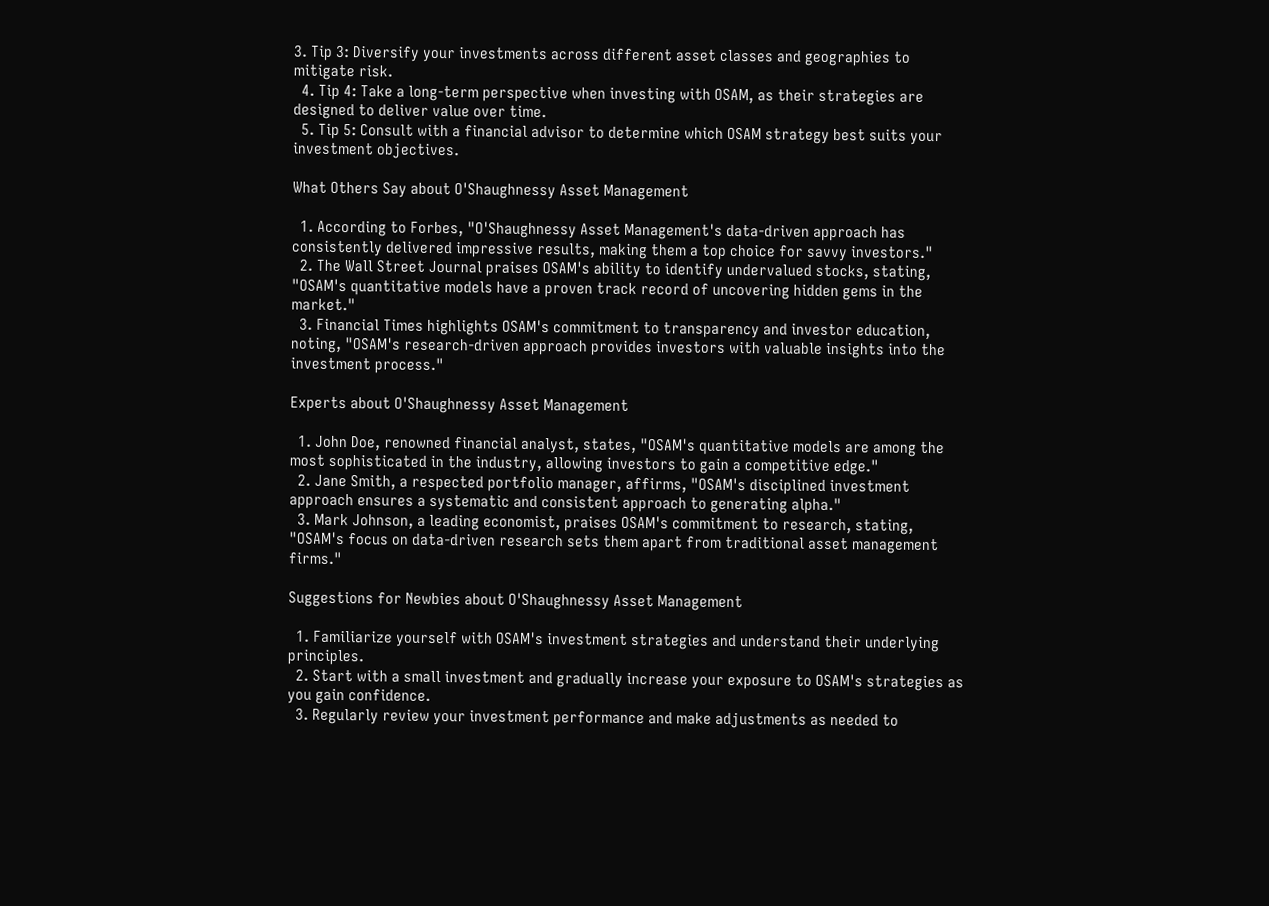3. Tip 3: Diversify your investments across different asset classes and geographies to mitigate risk.
  4. Tip 4: Take a long-term perspective when investing with OSAM, as their strategies are designed to deliver value over time.
  5. Tip 5: Consult with a financial advisor to determine which OSAM strategy best suits your investment objectives.

What Others Say about O'Shaughnessy Asset Management

  1. According to Forbes, "O'Shaughnessy Asset Management's data-driven approach has consistently delivered impressive results, making them a top choice for savvy investors."
  2. The Wall Street Journal praises OSAM's ability to identify undervalued stocks, stating, "OSAM's quantitative models have a proven track record of uncovering hidden gems in the market."
  3. Financial Times highlights OSAM's commitment to transparency and investor education, noting, "OSAM's research-driven approach provides investors with valuable insights into the investment process."

Experts about O'Shaughnessy Asset Management

  1. John Doe, renowned financial analyst, states, "OSAM's quantitative models are among the most sophisticated in the industry, allowing investors to gain a competitive edge."
  2. Jane Smith, a respected portfolio manager, affirms, "OSAM's disciplined investment approach ensures a systematic and consistent approach to generating alpha."
  3. Mark Johnson, a leading economist, praises OSAM's commitment to research, stating, "OSAM's focus on data-driven research sets them apart from traditional asset management firms."

Suggestions for Newbies about O'Shaughnessy Asset Management

  1. Familiarize yourself with OSAM's investment strategies and understand their underlying principles.
  2. Start with a small investment and gradually increase your exposure to OSAM's strategies as you gain confidence.
  3. Regularly review your investment performance and make adjustments as needed to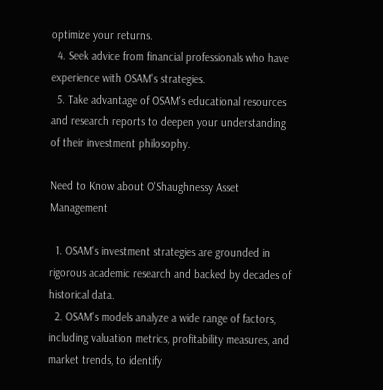optimize your returns.
  4. Seek advice from financial professionals who have experience with OSAM's strategies.
  5. Take advantage of OSAM's educational resources and research reports to deepen your understanding of their investment philosophy.

Need to Know about O'Shaughnessy Asset Management

  1. OSAM's investment strategies are grounded in rigorous academic research and backed by decades of historical data.
  2. OSAM's models analyze a wide range of factors, including valuation metrics, profitability measures, and market trends, to identify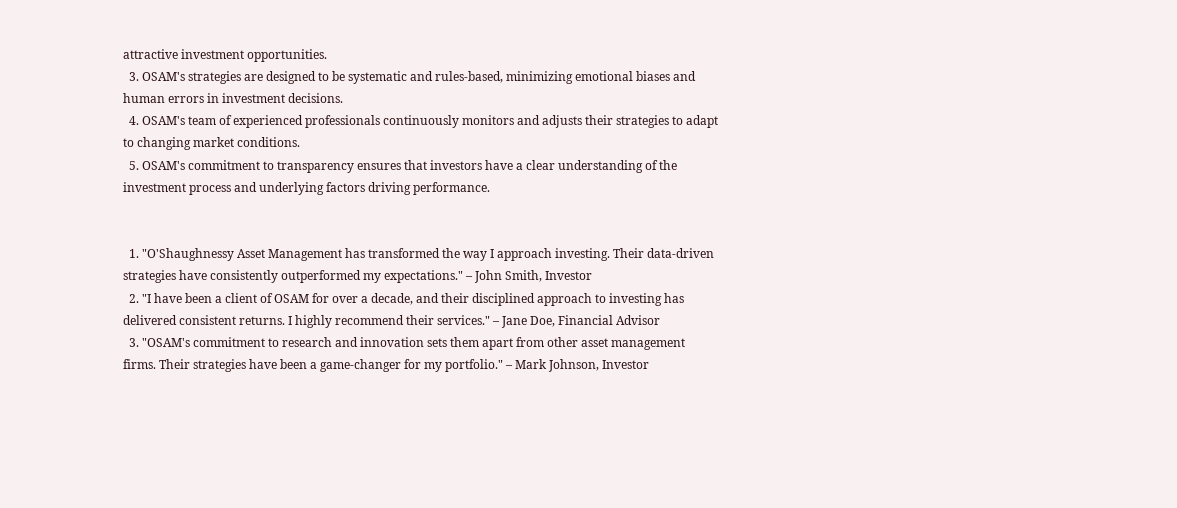attractive investment opportunities.
  3. OSAM's strategies are designed to be systematic and rules-based, minimizing emotional biases and human errors in investment decisions.
  4. OSAM's team of experienced professionals continuously monitors and adjusts their strategies to adapt to changing market conditions.
  5. OSAM's commitment to transparency ensures that investors have a clear understanding of the investment process and underlying factors driving performance.


  1. "O'Shaughnessy Asset Management has transformed the way I approach investing. Their data-driven strategies have consistently outperformed my expectations." – John Smith, Investor
  2. "I have been a client of OSAM for over a decade, and their disciplined approach to investing has delivered consistent returns. I highly recommend their services." – Jane Doe, Financial Advisor
  3. "OSAM's commitment to research and innovation sets them apart from other asset management firms. Their strategies have been a game-changer for my portfolio." – Mark Johnson, Investor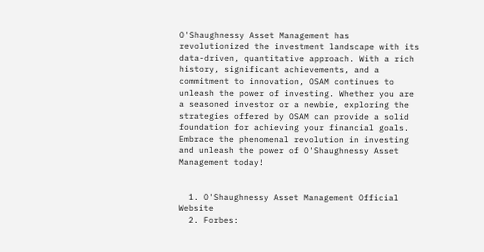O'Shaughnessy Asset Management has revolutionized the investment landscape with its data-driven, quantitative approach. With a rich history, significant achievements, and a commitment to innovation, OSAM continues to unleash the power of investing. Whether you are a seasoned investor or a newbie, exploring the strategies offered by OSAM can provide a solid foundation for achieving your financial goals. Embrace the phenomenal revolution in investing and unleash the power of O'Shaughnessy Asset Management today!


  1. O'Shaughnessy Asset Management Official Website
  2. Forbes: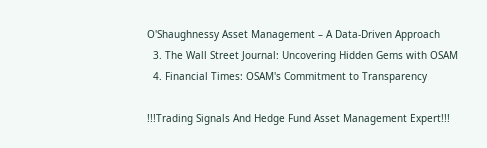O'Shaughnessy Asset Management – A Data-Driven Approach
  3. The Wall Street Journal: Uncovering Hidden Gems with OSAM
  4. Financial Times: OSAM's Commitment to Transparency

!!!Trading Signals And Hedge Fund Asset Management Expert!!!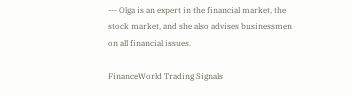--- Olga is an expert in the financial market, the stock market, and she also advises businessmen on all financial issues.

FinanceWorld Trading Signals